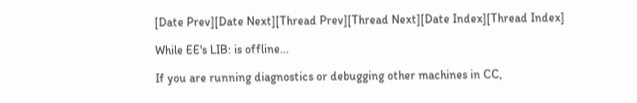[Date Prev][Date Next][Thread Prev][Thread Next][Date Index][Thread Index]

While EE's LIB: is offline...

If you are running diagnostics or debugging other machines in CC,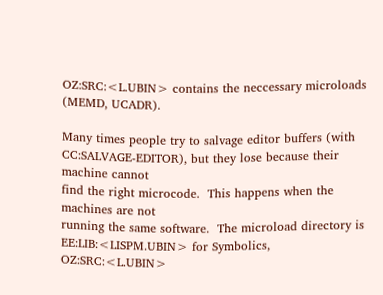OZ:SRC:<L.UBIN> contains the neccessary microloads (MEMD, UCADR).

Many times people try to salvage editor buffers (with
CC:SALVAGE-EDITOR), but they lose because their machine cannot
find the right microcode.  This happens when the machines are not
running the same software.  The microload directory is
EE:LIB:<LISPM.UBIN> for Symbolics, OZ:SRC:<L.UBIN>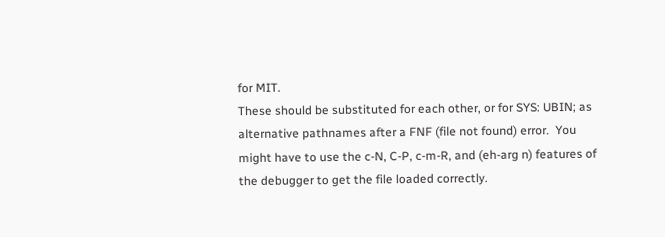for MIT.
These should be substituted for each other, or for SYS: UBIN; as
alternative pathnames after a FNF (file not found) error.  You
might have to use the c-N, C-P, c-m-R, and (eh-arg n) features of
the debugger to get the file loaded correctly.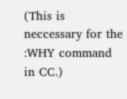(This is
neccessary for the :WHY command in CC.)